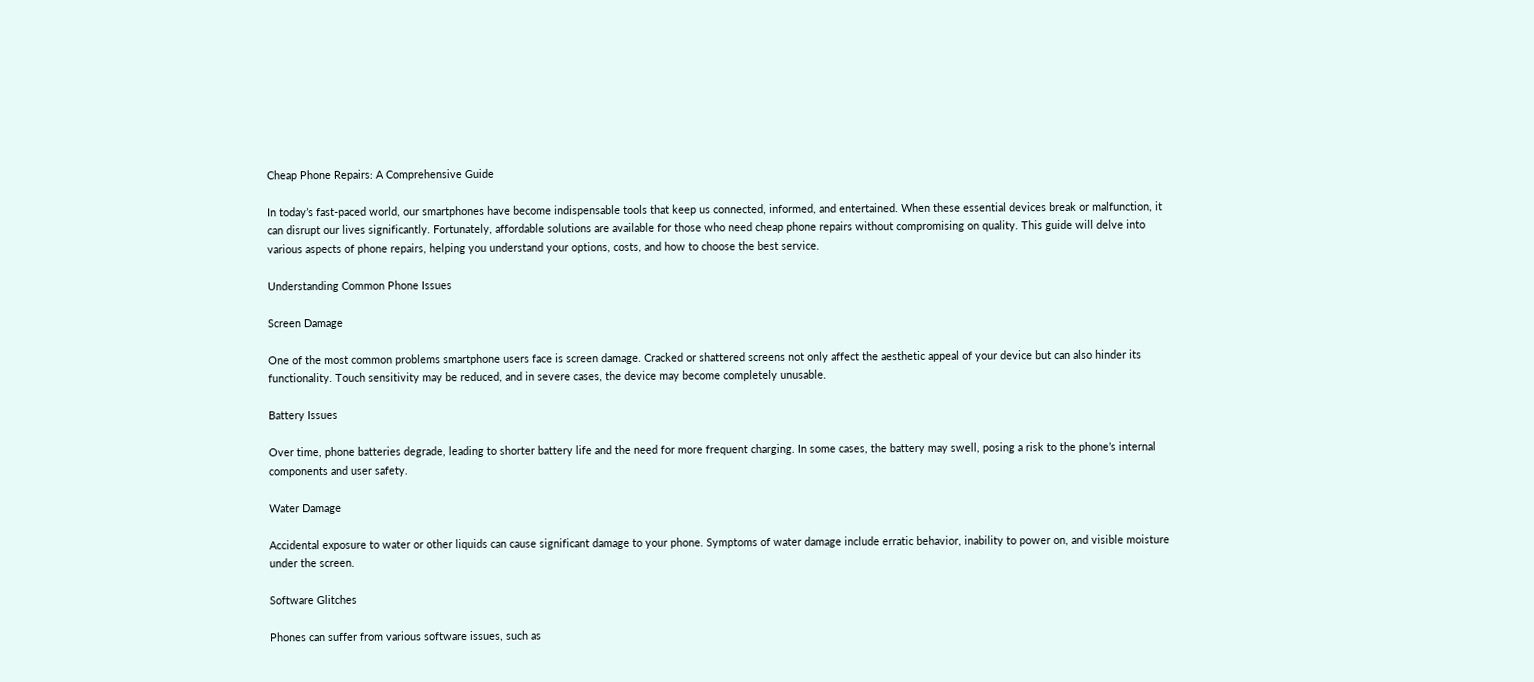Cheap Phone Repairs: A Comprehensive Guide

In today’s fast-paced world, our smartphones have become indispensable tools that keep us connected, informed, and entertained. When these essential devices break or malfunction, it can disrupt our lives significantly. Fortunately, affordable solutions are available for those who need cheap phone repairs without compromising on quality. This guide will delve into various aspects of phone repairs, helping you understand your options, costs, and how to choose the best service.

Understanding Common Phone Issues

Screen Damage

One of the most common problems smartphone users face is screen damage. Cracked or shattered screens not only affect the aesthetic appeal of your device but can also hinder its functionality. Touch sensitivity may be reduced, and in severe cases, the device may become completely unusable.

Battery Issues

Over time, phone batteries degrade, leading to shorter battery life and the need for more frequent charging. In some cases, the battery may swell, posing a risk to the phone’s internal components and user safety.

Water Damage

Accidental exposure to water or other liquids can cause significant damage to your phone. Symptoms of water damage include erratic behavior, inability to power on, and visible moisture under the screen.

Software Glitches

Phones can suffer from various software issues, such as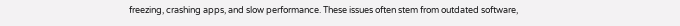freezing, crashing apps, and slow performance. These issues often stem from outdated software,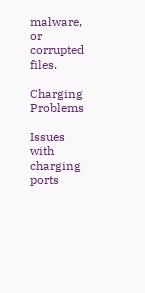malware, or corrupted files.

Charging Problems

Issues with charging ports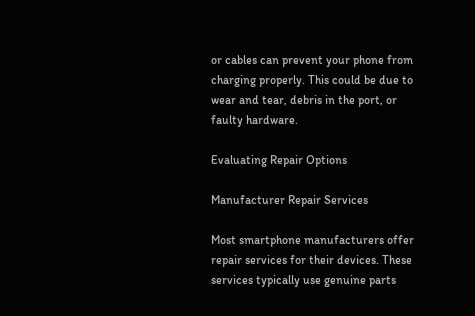or cables can prevent your phone from charging properly. This could be due to wear and tear, debris in the port, or faulty hardware.

Evaluating Repair Options

Manufacturer Repair Services

Most smartphone manufacturers offer repair services for their devices. These services typically use genuine parts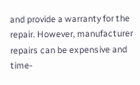and provide a warranty for the repair. However, manufacturer repairs can be expensive and time-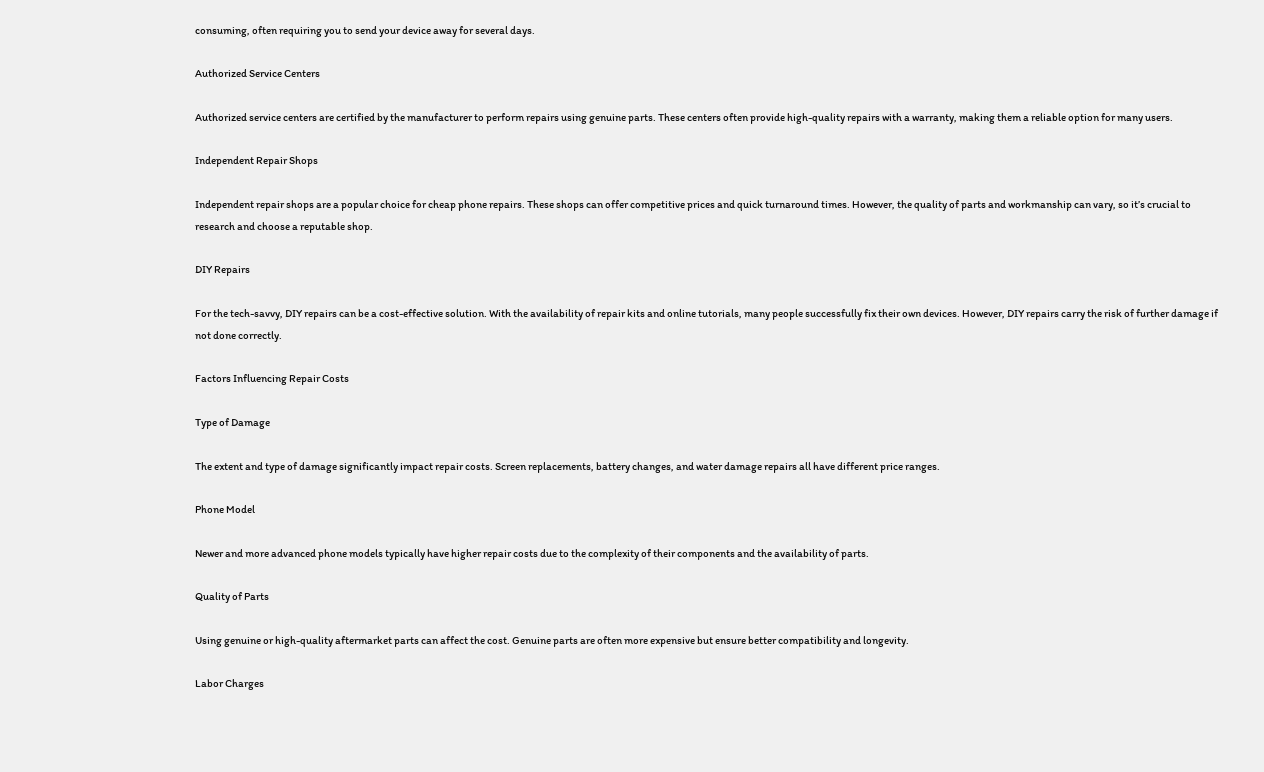consuming, often requiring you to send your device away for several days.

Authorized Service Centers

Authorized service centers are certified by the manufacturer to perform repairs using genuine parts. These centers often provide high-quality repairs with a warranty, making them a reliable option for many users.

Independent Repair Shops

Independent repair shops are a popular choice for cheap phone repairs. These shops can offer competitive prices and quick turnaround times. However, the quality of parts and workmanship can vary, so it’s crucial to research and choose a reputable shop.

DIY Repairs

For the tech-savvy, DIY repairs can be a cost-effective solution. With the availability of repair kits and online tutorials, many people successfully fix their own devices. However, DIY repairs carry the risk of further damage if not done correctly.

Factors Influencing Repair Costs

Type of Damage

The extent and type of damage significantly impact repair costs. Screen replacements, battery changes, and water damage repairs all have different price ranges.

Phone Model

Newer and more advanced phone models typically have higher repair costs due to the complexity of their components and the availability of parts.

Quality of Parts

Using genuine or high-quality aftermarket parts can affect the cost. Genuine parts are often more expensive but ensure better compatibility and longevity.

Labor Charges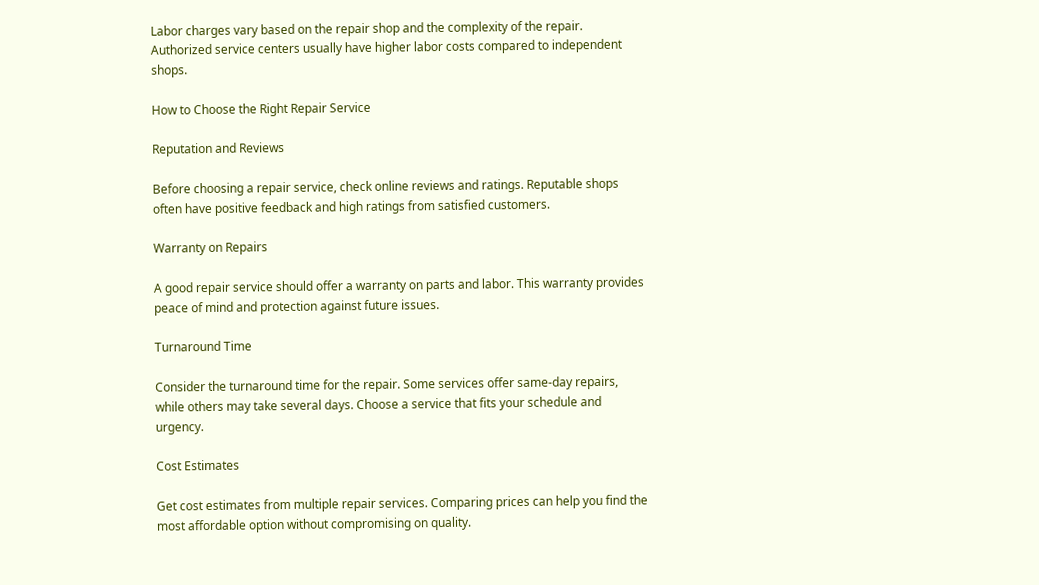Labor charges vary based on the repair shop and the complexity of the repair. Authorized service centers usually have higher labor costs compared to independent shops.

How to Choose the Right Repair Service

Reputation and Reviews

Before choosing a repair service, check online reviews and ratings. Reputable shops often have positive feedback and high ratings from satisfied customers.

Warranty on Repairs

A good repair service should offer a warranty on parts and labor. This warranty provides peace of mind and protection against future issues.

Turnaround Time

Consider the turnaround time for the repair. Some services offer same-day repairs, while others may take several days. Choose a service that fits your schedule and urgency.

Cost Estimates

Get cost estimates from multiple repair services. Comparing prices can help you find the most affordable option without compromising on quality.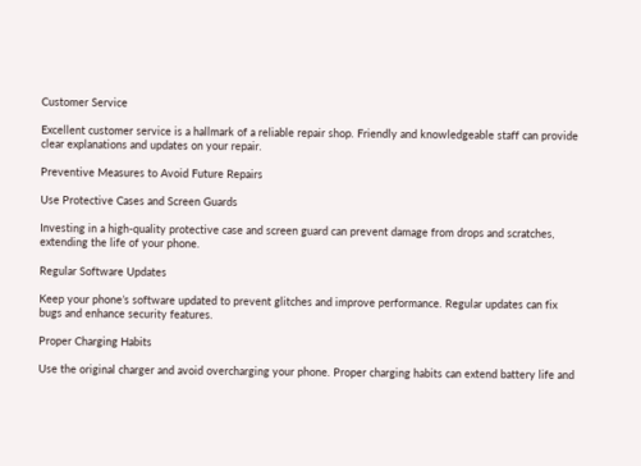Customer Service

Excellent customer service is a hallmark of a reliable repair shop. Friendly and knowledgeable staff can provide clear explanations and updates on your repair.

Preventive Measures to Avoid Future Repairs

Use Protective Cases and Screen Guards

Investing in a high-quality protective case and screen guard can prevent damage from drops and scratches, extending the life of your phone.

Regular Software Updates

Keep your phone’s software updated to prevent glitches and improve performance. Regular updates can fix bugs and enhance security features.

Proper Charging Habits

Use the original charger and avoid overcharging your phone. Proper charging habits can extend battery life and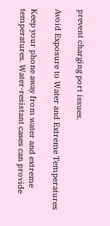prevent charging port issues.

Avoid Exposure to Water and Extreme Temperatures

Keep your phone away from water and extreme temperatures. Water-resistant cases can provide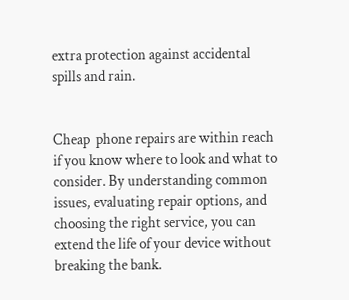extra protection against accidental spills and rain.


Cheap  phone repairs are within reach if you know where to look and what to consider. By understanding common issues, evaluating repair options, and choosing the right service, you can extend the life of your device without breaking the bank.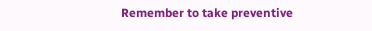Remember to take preventive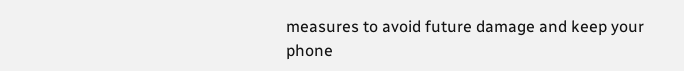measures to avoid future damage and keep your phone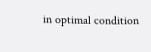in optimal condition